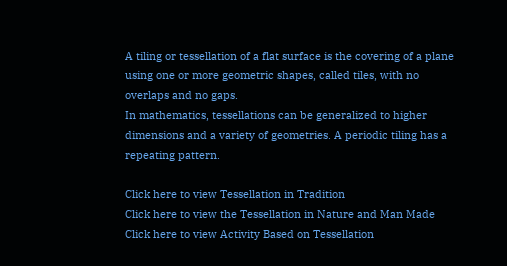A tiling or tessellation of a flat surface is the covering of a plane using one or more geometric shapes, called tiles, with no overlaps and no gaps.
In mathematics, tessellations can be generalized to higher dimensions and a variety of geometries. A periodic tiling has a repeating pattern.

Click here to view Tessellation in Tradition
Click here to view the Tessellation in Nature and Man Made
Click here to view Activity Based on Tessellation